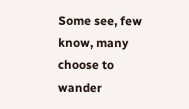Some see, few know, many choose to wander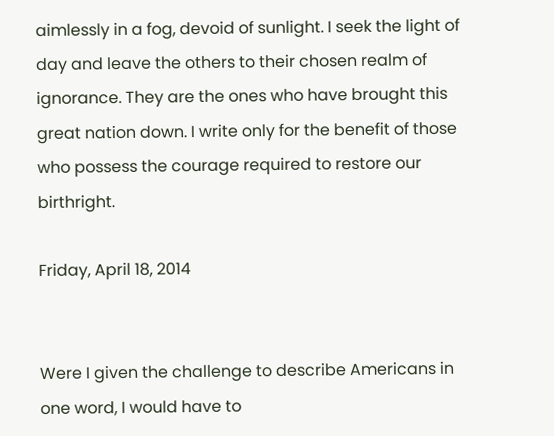aimlessly in a fog, devoid of sunlight. I seek the light of day and leave the others to their chosen realm of ignorance. They are the ones who have brought this great nation down. I write only for the benefit of those who possess the courage required to restore our birthright.

Friday, April 18, 2014


Were I given the challenge to describe Americans in one word, I would have to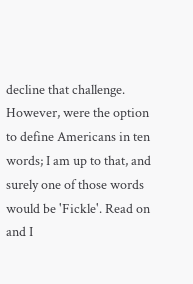decline that challenge. However, were the option to define Americans in ten words; I am up to that, and surely one of those words would be 'Fickle'. Read on and I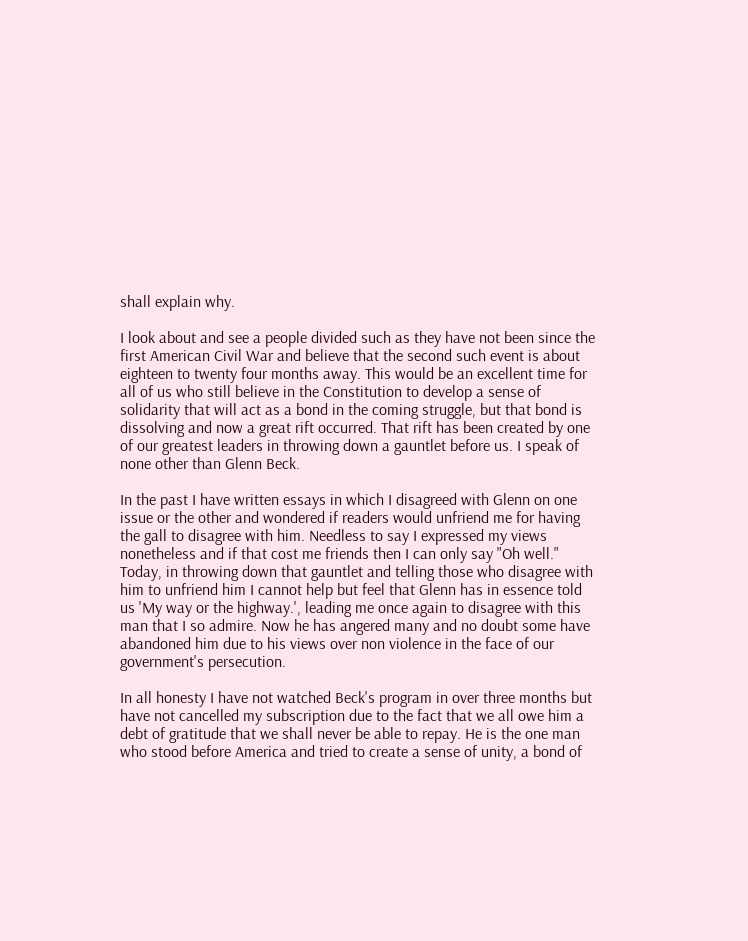shall explain why.

I look about and see a people divided such as they have not been since the first American Civil War and believe that the second such event is about eighteen to twenty four months away. This would be an excellent time for all of us who still believe in the Constitution to develop a sense of solidarity that will act as a bond in the coming struggle, but that bond is dissolving and now a great rift occurred. That rift has been created by one of our greatest leaders in throwing down a gauntlet before us. I speak of none other than Glenn Beck.

In the past I have written essays in which I disagreed with Glenn on one issue or the other and wondered if readers would unfriend me for having the gall to disagree with him. Needless to say I expressed my views nonetheless and if that cost me friends then I can only say "Oh well." Today, in throwing down that gauntlet and telling those who disagree with him to unfriend him I cannot help but feel that Glenn has in essence told us 'My way or the highway.', leading me once again to disagree with this man that I so admire. Now he has angered many and no doubt some have abandoned him due to his views over non violence in the face of our government's persecution.

In all honesty I have not watched Beck's program in over three months but have not cancelled my subscription due to the fact that we all owe him a debt of gratitude that we shall never be able to repay. He is the one man who stood before America and tried to create a sense of unity, a bond of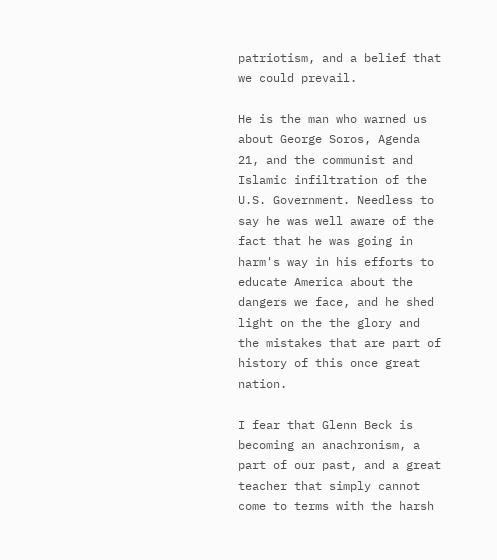patriotism, and a belief that we could prevail.

He is the man who warned us about George Soros, Agenda 21, and the communist and Islamic infiltration of the U.S. Government. Needless to say he was well aware of the fact that he was going in harm's way in his efforts to educate America about the dangers we face, and he shed light on the the glory and the mistakes that are part of history of this once great nation.

I fear that Glenn Beck is becoming an anachronism, a part of our past, and a great teacher that simply cannot come to terms with the harsh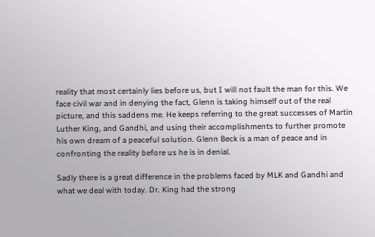reality that most certainly lies before us, but I will not fault the man for this. We face civil war and in denying the fact, Glenn is taking himself out of the real picture, and this saddens me. He keeps referring to the great successes of Martin Luther King, and Gandhi, and using their accomplishments to further promote his own dream of a peaceful solution. Glenn Beck is a man of peace and in confronting the reality before us he is in denial.

Sadly there is a great difference in the problems faced by MLK and Gandhi and what we deal with today. Dr. King had the strong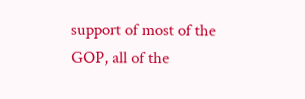support of most of the GOP, all of the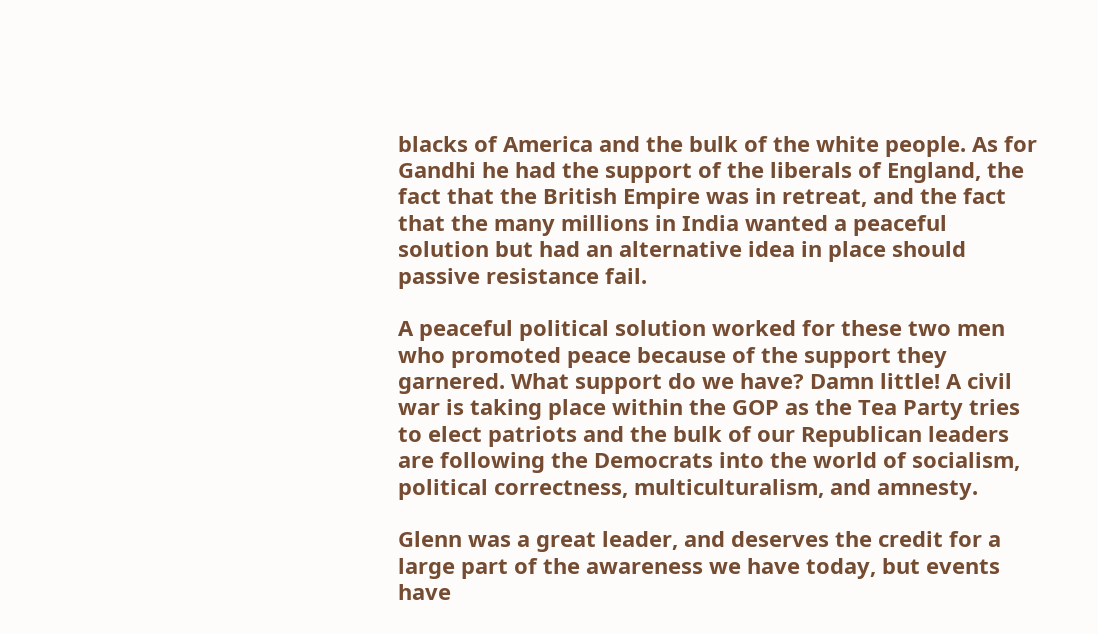blacks of America and the bulk of the white people. As for Gandhi he had the support of the liberals of England, the fact that the British Empire was in retreat, and the fact that the many millions in India wanted a peaceful solution but had an alternative idea in place should passive resistance fail.

A peaceful political solution worked for these two men who promoted peace because of the support they garnered. What support do we have? Damn little! A civil war is taking place within the GOP as the Tea Party tries to elect patriots and the bulk of our Republican leaders are following the Democrats into the world of socialism, political correctness, multiculturalism, and amnesty.

Glenn was a great leader, and deserves the credit for a large part of the awareness we have today, but events have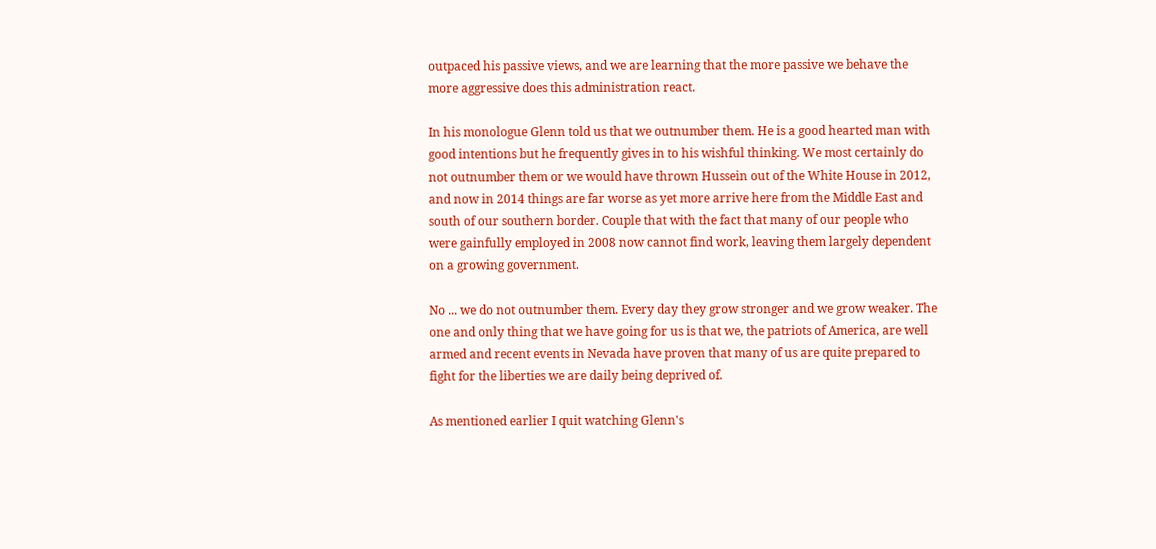outpaced his passive views, and we are learning that the more passive we behave the more aggressive does this administration react.

In his monologue Glenn told us that we outnumber them. He is a good hearted man with good intentions but he frequently gives in to his wishful thinking. We most certainly do not outnumber them or we would have thrown Hussein out of the White House in 2012, and now in 2014 things are far worse as yet more arrive here from the Middle East and south of our southern border. Couple that with the fact that many of our people who were gainfully employed in 2008 now cannot find work, leaving them largely dependent on a growing government.

No ... we do not outnumber them. Every day they grow stronger and we grow weaker. The one and only thing that we have going for us is that we, the patriots of America, are well armed and recent events in Nevada have proven that many of us are quite prepared to fight for the liberties we are daily being deprived of.

As mentioned earlier I quit watching Glenn's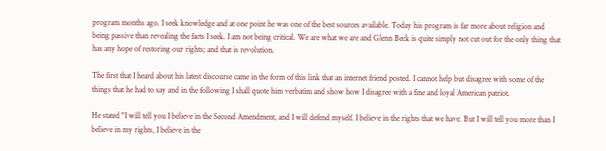program months ago. I seek knowledge and at one point he was one of the best sources available. Today his program is far more about religion and being passive than revealing the facts I seek. I am not being critical. We are what we are and Glenn Beck is quite simply not cut out for the only thing that has any hope of restoring our rights; and that is revolution.

The first that I heard about his latest discourse came in the form of this link that an internet friend posted. I cannot help but disagree with some of the things that he had to say and in the following I shall quote him verbatim and show how I disagree with a fine and loyal American patriot.

He stated "I will tell you I believe in the Second Amendment, and I will defend myself. I believe in the rights that we have. But I will tell you more than I believe in my rights, I believe in the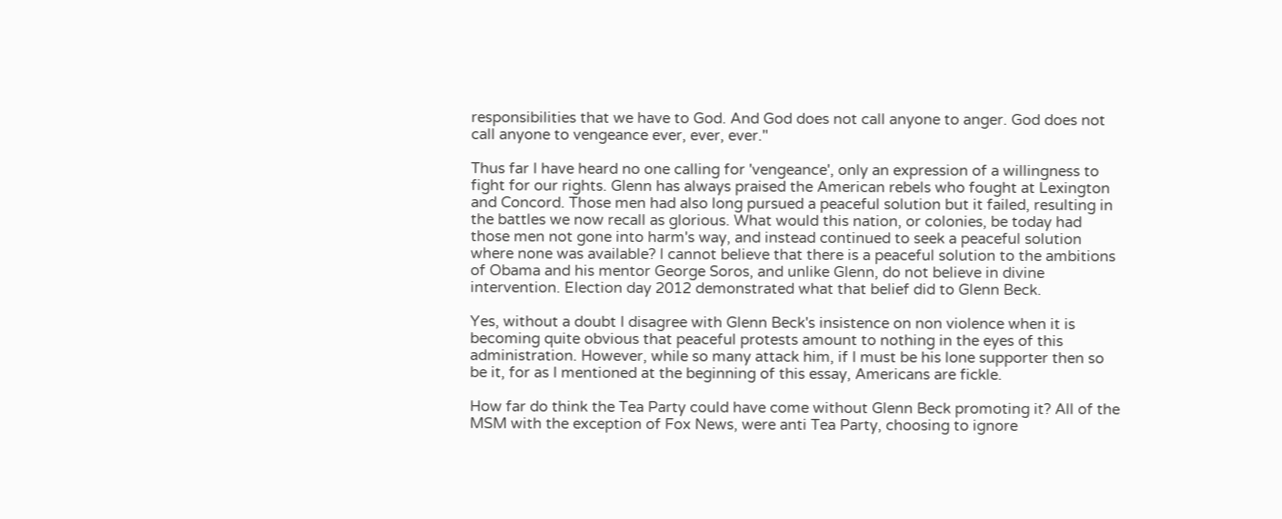responsibilities that we have to God. And God does not call anyone to anger. God does not call anyone to vengeance ever, ever, ever."

Thus far I have heard no one calling for 'vengeance', only an expression of a willingness to fight for our rights. Glenn has always praised the American rebels who fought at Lexington and Concord. Those men had also long pursued a peaceful solution but it failed, resulting in the battles we now recall as glorious. What would this nation, or colonies, be today had those men not gone into harm's way, and instead continued to seek a peaceful solution where none was available? I cannot believe that there is a peaceful solution to the ambitions of Obama and his mentor George Soros, and unlike Glenn, do not believe in divine intervention. Election day 2012 demonstrated what that belief did to Glenn Beck.

Yes, without a doubt I disagree with Glenn Beck's insistence on non violence when it is becoming quite obvious that peaceful protests amount to nothing in the eyes of this administration. However, while so many attack him, if I must be his lone supporter then so be it, for as I mentioned at the beginning of this essay, Americans are fickle.

How far do think the Tea Party could have come without Glenn Beck promoting it? All of the MSM with the exception of Fox News, were anti Tea Party, choosing to ignore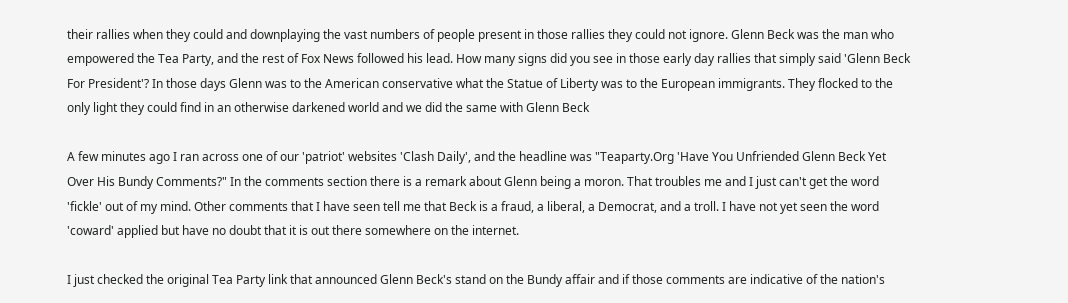their rallies when they could and downplaying the vast numbers of people present in those rallies they could not ignore. Glenn Beck was the man who empowered the Tea Party, and the rest of Fox News followed his lead. How many signs did you see in those early day rallies that simply said 'Glenn Beck For President'? In those days Glenn was to the American conservative what the Statue of Liberty was to the European immigrants. They flocked to the only light they could find in an otherwise darkened world and we did the same with Glenn Beck

A few minutes ago I ran across one of our 'patriot' websites 'Clash Daily', and the headline was "Teaparty.Org 'Have You Unfriended Glenn Beck Yet Over His Bundy Comments?" In the comments section there is a remark about Glenn being a moron. That troubles me and I just can't get the word 'fickle' out of my mind. Other comments that I have seen tell me that Beck is a fraud, a liberal, a Democrat, and a troll. I have not yet seen the word 'coward' applied but have no doubt that it is out there somewhere on the internet.

I just checked the original Tea Party link that announced Glenn Beck's stand on the Bundy affair and if those comments are indicative of the nation's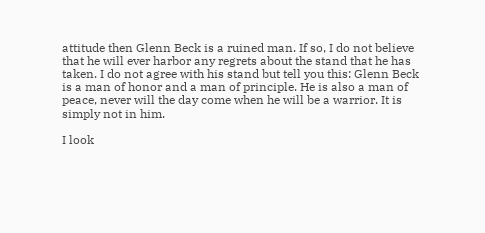attitude then Glenn Beck is a ruined man. If so, I do not believe that he will ever harbor any regrets about the stand that he has taken. I do not agree with his stand but tell you this: Glenn Beck is a man of honor and a man of principle. He is also a man of peace, never will the day come when he will be a warrior. It is simply not in him.

I look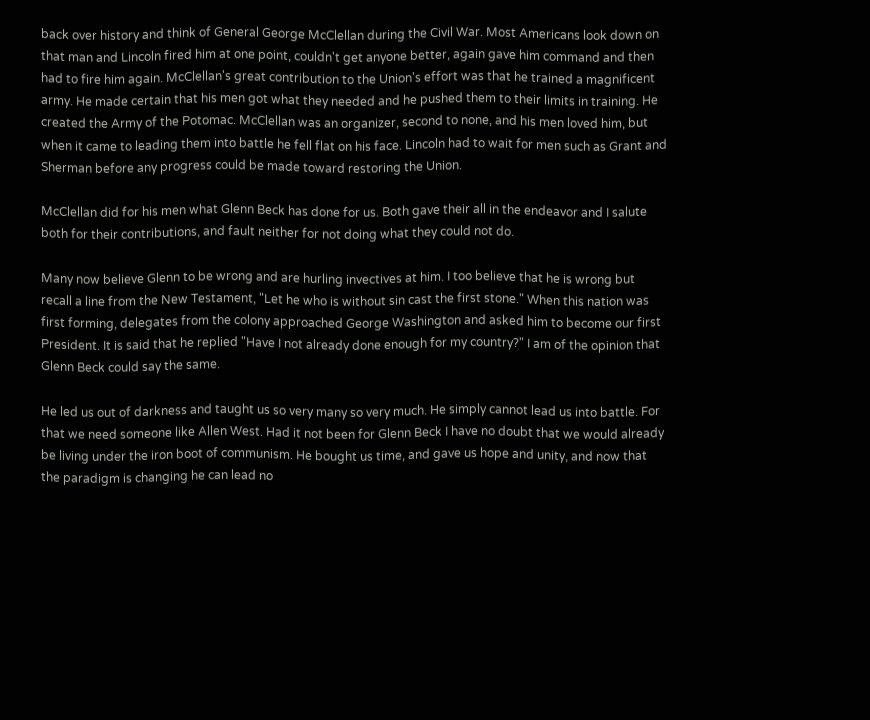back over history and think of General George McClellan during the Civil War. Most Americans look down on that man and Lincoln fired him at one point, couldn't get anyone better, again gave him command and then had to fire him again. McClellan's great contribution to the Union's effort was that he trained a magnificent army. He made certain that his men got what they needed and he pushed them to their limits in training. He created the Army of the Potomac. McClellan was an organizer, second to none, and his men loved him, but when it came to leading them into battle he fell flat on his face. Lincoln had to wait for men such as Grant and Sherman before any progress could be made toward restoring the Union.

McClellan did for his men what Glenn Beck has done for us. Both gave their all in the endeavor and I salute both for their contributions, and fault neither for not doing what they could not do.

Many now believe Glenn to be wrong and are hurling invectives at him. I too believe that he is wrong but recall a line from the New Testament, "Let he who is without sin cast the first stone." When this nation was first forming, delegates from the colony approached George Washington and asked him to become our first President. It is said that he replied "Have I not already done enough for my country?" I am of the opinion that Glenn Beck could say the same.

He led us out of darkness and taught us so very many so very much. He simply cannot lead us into battle. For that we need someone like Allen West. Had it not been for Glenn Beck I have no doubt that we would already be living under the iron boot of communism. He bought us time, and gave us hope and unity, and now that the paradigm is changing he can lead no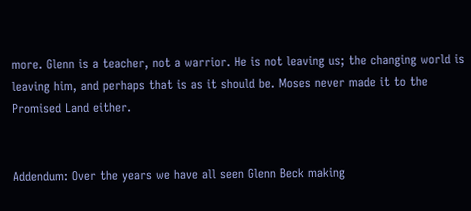more. Glenn is a teacher, not a warrior. He is not leaving us; the changing world is leaving him, and perhaps that is as it should be. Moses never made it to the Promised Land either.


Addendum: Over the years we have all seen Glenn Beck making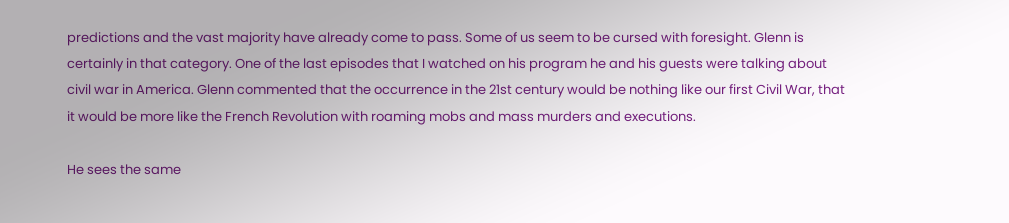predictions and the vast majority have already come to pass. Some of us seem to be cursed with foresight. Glenn is certainly in that category. One of the last episodes that I watched on his program he and his guests were talking about civil war in America. Glenn commented that the occurrence in the 21st century would be nothing like our first Civil War, that it would be more like the French Revolution with roaming mobs and mass murders and executions.

He sees the same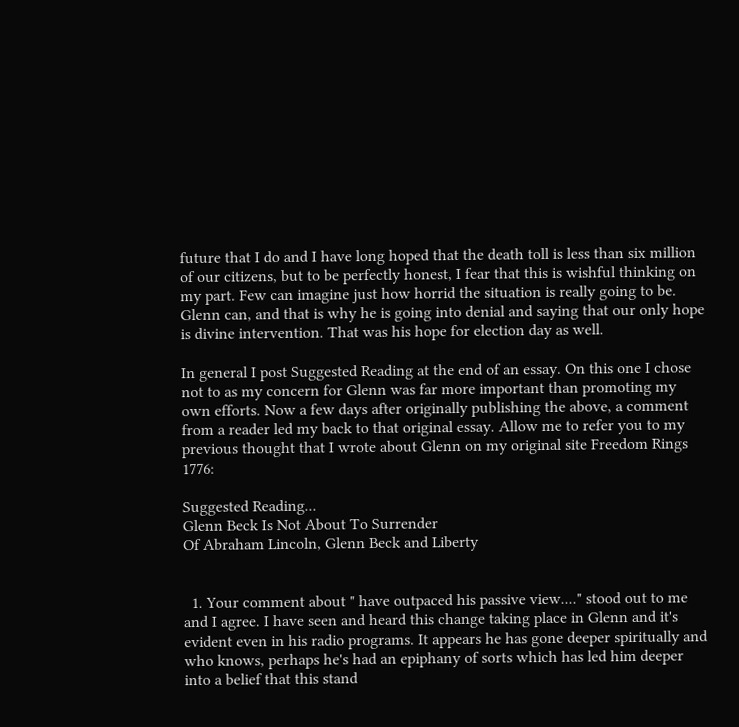future that I do and I have long hoped that the death toll is less than six million of our citizens, but to be perfectly honest, I fear that this is wishful thinking on my part. Few can imagine just how horrid the situation is really going to be. Glenn can, and that is why he is going into denial and saying that our only hope is divine intervention. That was his hope for election day as well.

In general I post Suggested Reading at the end of an essay. On this one I chose not to as my concern for Glenn was far more important than promoting my own efforts. Now a few days after originally publishing the above, a comment from a reader led my back to that original essay. Allow me to refer you to my previous thought that I wrote about Glenn on my original site Freedom Rings 1776:

Suggested Reading...
Glenn Beck Is Not About To Surrender
Of Abraham Lincoln, Glenn Beck and Liberty


  1. Your comment about " have outpaced his passive view...." stood out to me and I agree. I have seen and heard this change taking place in Glenn and it's evident even in his radio programs. It appears he has gone deeper spiritually and who knows, perhaps he's had an epiphany of sorts which has led him deeper into a belief that this stand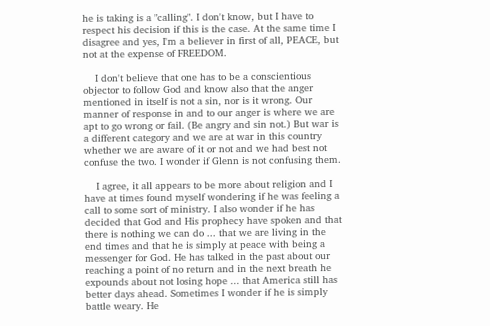he is taking is a "calling". I don't know, but I have to respect his decision if this is the case. At the same time I disagree and yes, I'm a believer in first of all, PEACE, but not at the expense of FREEDOM.

    I don't believe that one has to be a conscientious objector to follow God and know also that the anger mentioned in itself is not a sin, nor is it wrong. Our manner of response in and to our anger is where we are apt to go wrong or fail. (Be angry and sin not.) But war is a different category and we are at war in this country whether we are aware of it or not and we had best not confuse the two. I wonder if Glenn is not confusing them.

    I agree, it all appears to be more about religion and I have at times found myself wondering if he was feeling a call to some sort of ministry. I also wonder if he has decided that God and His prophecy have spoken and that there is nothing we can do ... that we are living in the end times and that he is simply at peace with being a messenger for God. He has talked in the past about our reaching a point of no return and in the next breath he expounds about not losing hope ... that America still has better days ahead. Sometimes I wonder if he is simply battle weary. He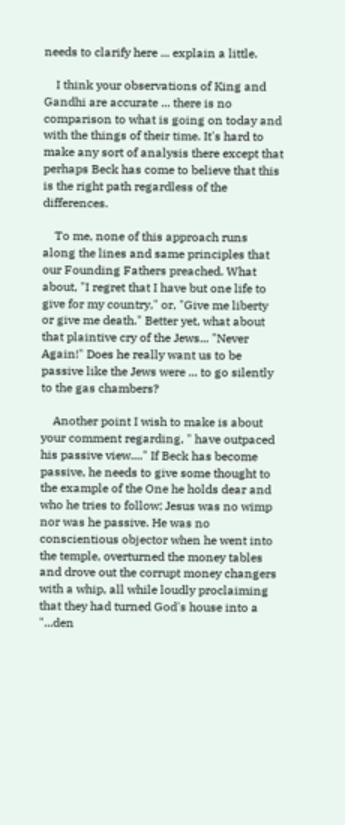needs to clarify here ... explain a little.

    I think your observations of King and Gandhi are accurate ... there is no comparison to what is going on today and with the things of their time. It's hard to make any sort of analysis there except that perhaps Beck has come to believe that this is the right path regardless of the differences.

    To me, none of this approach runs along the lines and same principles that our Founding Fathers preached. What about, "I regret that I have but one life to give for my country," or, "Give me liberty or give me death." Better yet, what about that plaintive cry of the Jews... "Never Again!" Does he really want us to be passive like the Jews were ... to go silently to the gas chambers?

    Another point I wish to make is about your comment regarding, " have outpaced his passive view...." If Beck has become passive, he needs to give some thought to the example of the One he holds dear and who he tries to follow; Jesus was no wimp nor was he passive. He was no conscientious objector when he went into the temple, overturned the money tables and drove out the corrupt money changers with a whip, all while loudly proclaiming that they had turned God's house into a "...den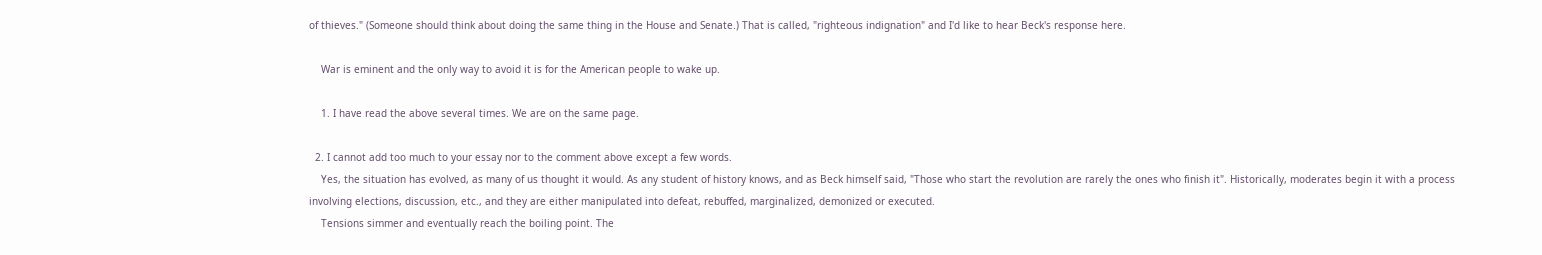of thieves." (Someone should think about doing the same thing in the House and Senate.) That is called, "righteous indignation" and I'd like to hear Beck's response here.

    War is eminent and the only way to avoid it is for the American people to wake up.

    1. I have read the above several times. We are on the same page.

  2. I cannot add too much to your essay nor to the comment above except a few words.
    Yes, the situation has evolved, as many of us thought it would. As any student of history knows, and as Beck himself said, "Those who start the revolution are rarely the ones who finish it". Historically, moderates begin it with a process involving elections, discussion, etc., and they are either manipulated into defeat, rebuffed, marginalized, demonized or executed.
    Tensions simmer and eventually reach the boiling point. The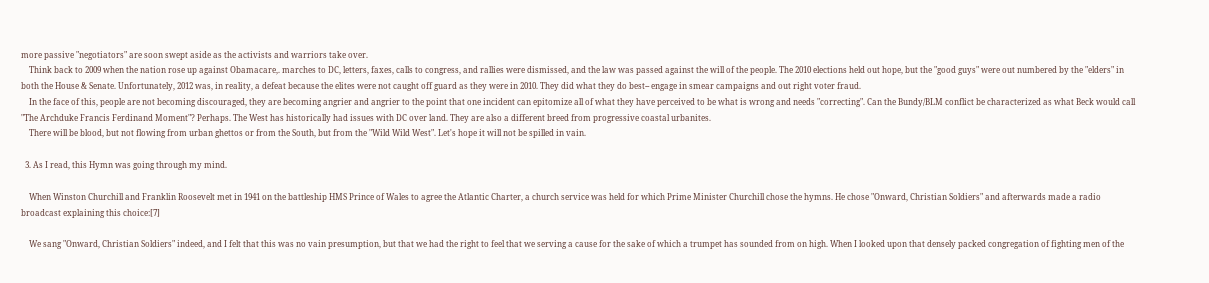more passive "negotiators" are soon swept aside as the activists and warriors take over.
    Think back to 2009 when the nation rose up against Obamacare,. marches to DC, letters, faxes, calls to congress, and rallies were dismissed, and the law was passed against the will of the people. The 2010 elections held out hope, but the "good guys" were out numbered by the "elders" in both the House & Senate. Unfortunately, 2012 was, in reality, a defeat because the elites were not caught off guard as they were in 2010. They did what they do best-- engage in smear campaigns and out right voter fraud.
    In the face of this, people are not becoming discouraged, they are becoming angrier and angrier to the point that one incident can epitomize all of what they have perceived to be what is wrong and needs "correcting". Can the Bundy/BLM conflict be characterized as what Beck would call "The Archduke Francis Ferdinand Moment"? Perhaps. The West has historically had issues with DC over land. They are also a different breed from progressive coastal urbanites.
    There will be blood, but not flowing from urban ghettos or from the South, but from the "Wild Wild West". Let's hope it will not be spilled in vain.

  3. As I read, this Hymn was going through my mind.

    When Winston Churchill and Franklin Roosevelt met in 1941 on the battleship HMS Prince of Wales to agree the Atlantic Charter, a church service was held for which Prime Minister Churchill chose the hymns. He chose "Onward, Christian Soldiers" and afterwards made a radio broadcast explaining this choice:[7]

    We sang "Onward, Christian Soldiers" indeed, and I felt that this was no vain presumption, but that we had the right to feel that we serving a cause for the sake of which a trumpet has sounded from on high. When I looked upon that densely packed congregation of fighting men of the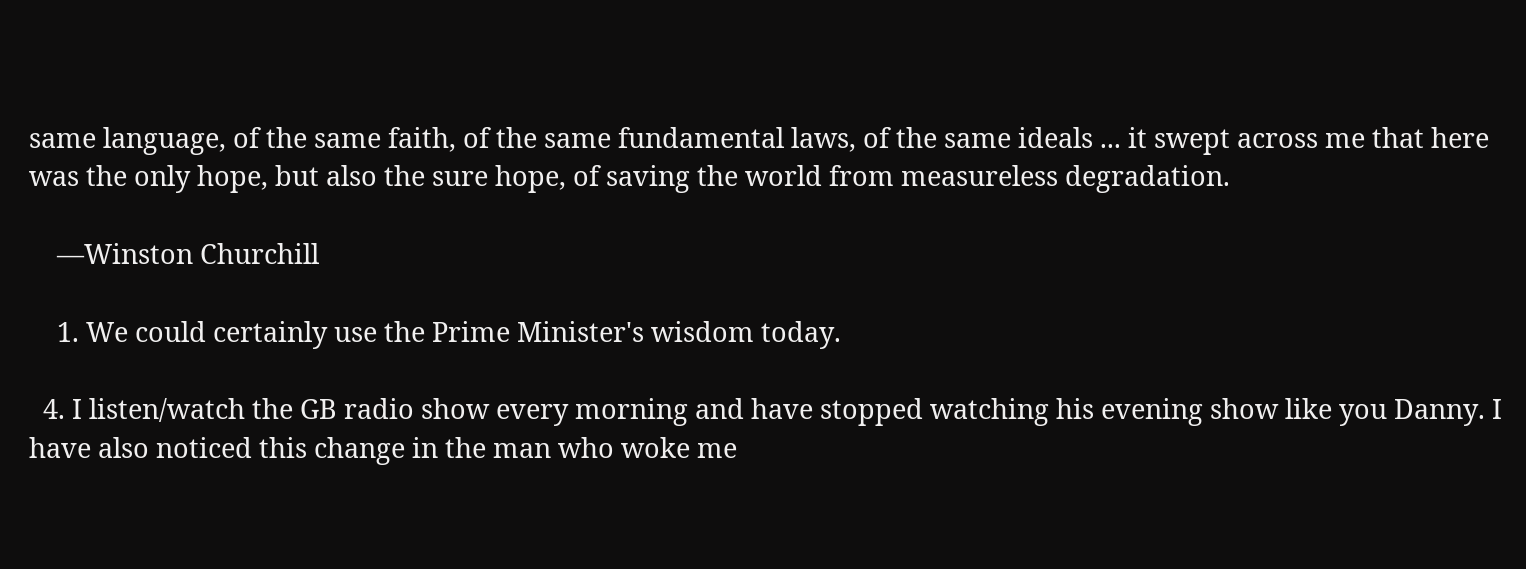same language, of the same faith, of the same fundamental laws, of the same ideals ... it swept across me that here was the only hope, but also the sure hope, of saving the world from measureless degradation.

    —Winston Churchill

    1. We could certainly use the Prime Minister's wisdom today.

  4. I listen/watch the GB radio show every morning and have stopped watching his evening show like you Danny. I have also noticed this change in the man who woke me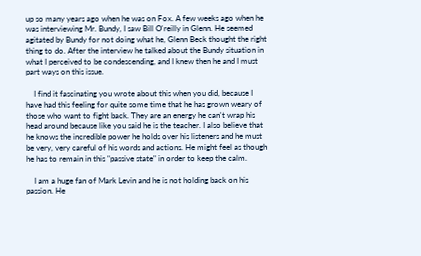up so many years ago when he was on Fox. A few weeks ago when he was interviewing Mr. Bundy, I saw Bill O'reilly in Glenn. He seemed agitated by Bundy for not doing what he, Glenn Beck thought the right thing to do. After the interview he talked about the Bundy situation in what I perceived to be condescending, and I knew then he and I must part ways on this issue.

    I find it fascinating you wrote about this when you did, because I have had this feeling for quite some time that he has grown weary of those who want to fight back. They are an energy he can't wrap his head around because like you said he is the teacher. I also believe that he knows the incredible power he holds over his listeners and he must be very, very careful of his words and actions. He might feel as though he has to remain in this "passive state" in order to keep the calm.

    I am a huge fan of Mark Levin and he is not holding back on his passion. He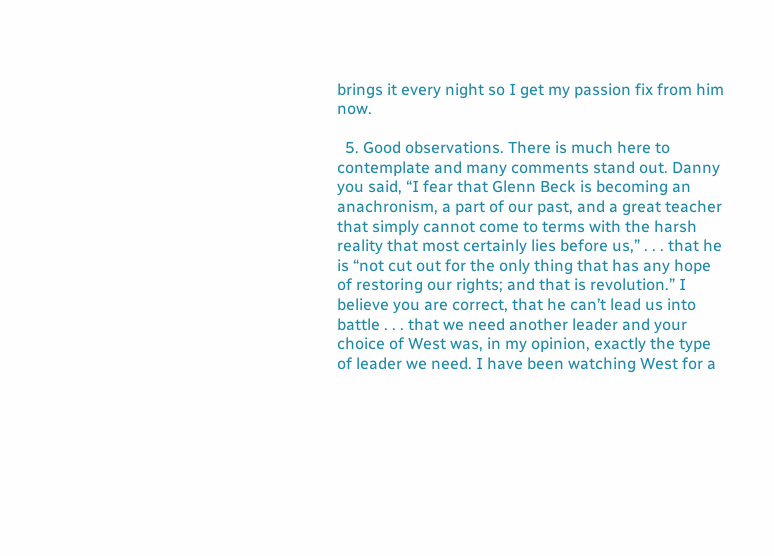brings it every night so I get my passion fix from him now.

  5. Good observations. There is much here to contemplate and many comments stand out. Danny you said, “I fear that Glenn Beck is becoming an anachronism, a part of our past, and a great teacher that simply cannot come to terms with the harsh reality that most certainly lies before us,” . . . that he is “not cut out for the only thing that has any hope of restoring our rights; and that is revolution.” I believe you are correct, that he can’t lead us into battle . . . that we need another leader and your choice of West was, in my opinion, exactly the type of leader we need. I have been watching West for a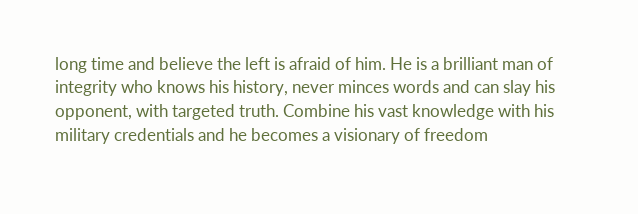long time and believe the left is afraid of him. He is a brilliant man of integrity who knows his history, never minces words and can slay his opponent, with targeted truth. Combine his vast knowledge with his military credentials and he becomes a visionary of freedom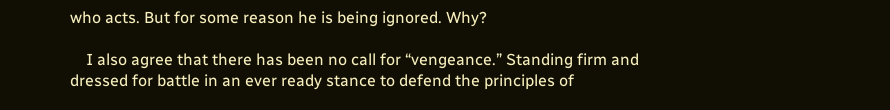who acts. But for some reason he is being ignored. Why?

    I also agree that there has been no call for “vengeance.” Standing firm and dressed for battle in an ever ready stance to defend the principles of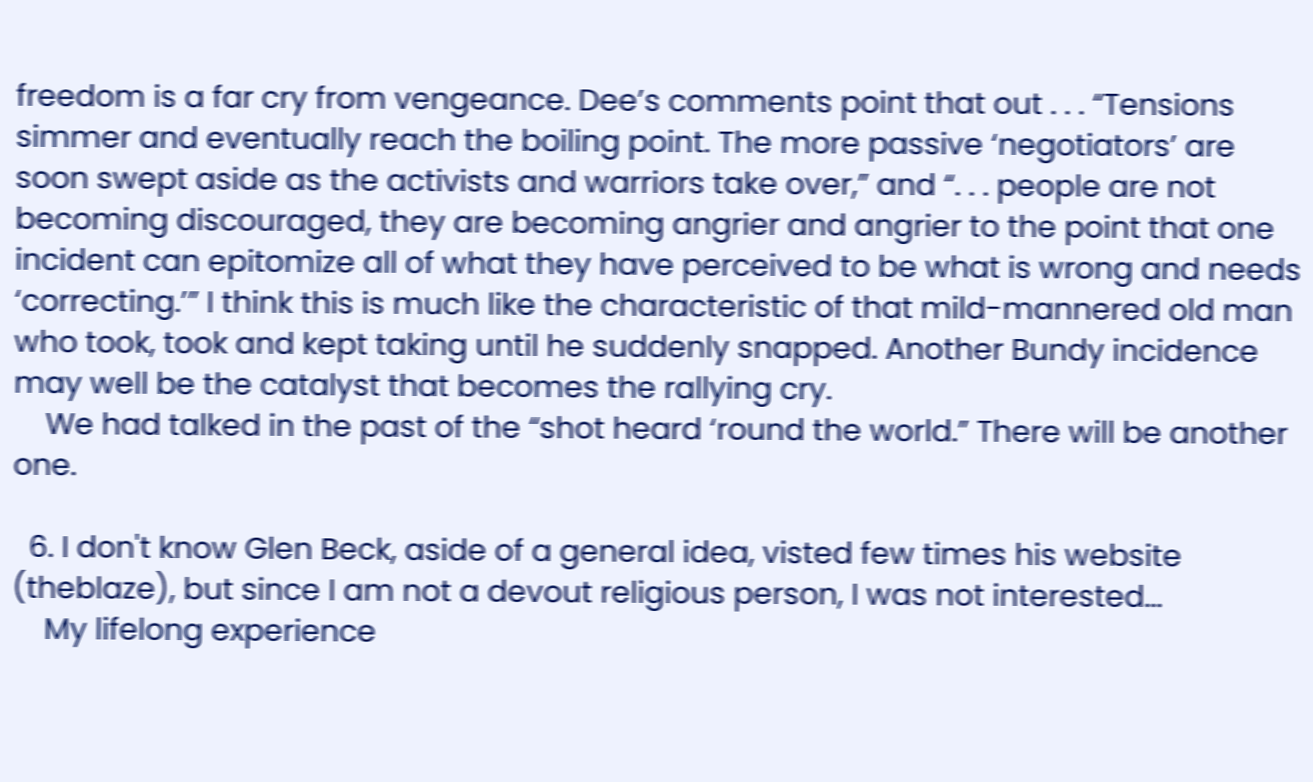freedom is a far cry from vengeance. Dee’s comments point that out . . . “Tensions simmer and eventually reach the boiling point. The more passive ‘negotiators’ are soon swept aside as the activists and warriors take over,” and “. . . people are not becoming discouraged, they are becoming angrier and angrier to the point that one incident can epitomize all of what they have perceived to be what is wrong and needs ‘correcting.’” I think this is much like the characteristic of that mild-mannered old man who took, took and kept taking until he suddenly snapped. Another Bundy incidence may well be the catalyst that becomes the rallying cry.
    We had talked in the past of the “shot heard ‘round the world.” There will be another one.

  6. I don't know Glen Beck, aside of a general idea, visted few times his website (theblaze), but since I am not a devout religious person, I was not interested...
    My lifelong experience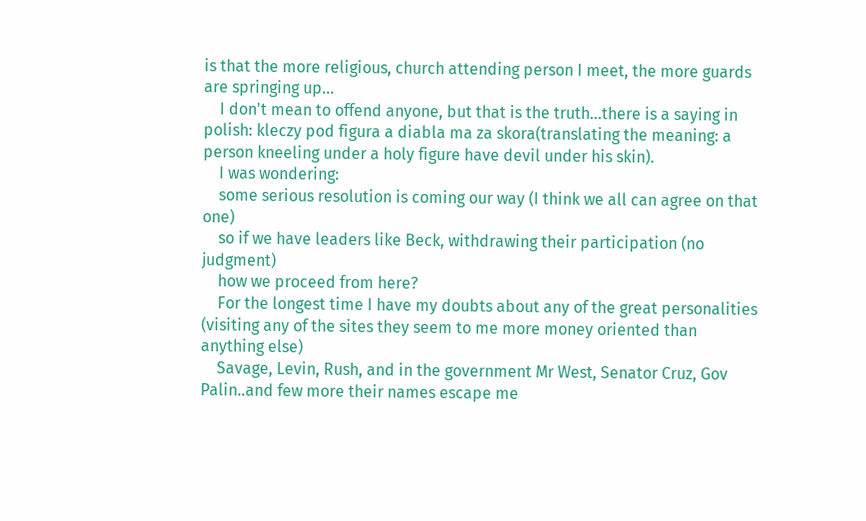is that the more religious, church attending person I meet, the more guards are springing up...
    I don't mean to offend anyone, but that is the truth...there is a saying in polish: kleczy pod figura a diabla ma za skora(translating the meaning: a person kneeling under a holy figure have devil under his skin).
    I was wondering:
    some serious resolution is coming our way (I think we all can agree on that one)
    so if we have leaders like Beck, withdrawing their participation (no judgment)
    how we proceed from here?
    For the longest time I have my doubts about any of the great personalities (visiting any of the sites they seem to me more money oriented than anything else)
    Savage, Levin, Rush, and in the government Mr West, Senator Cruz, Gov Palin..and few more their names escape me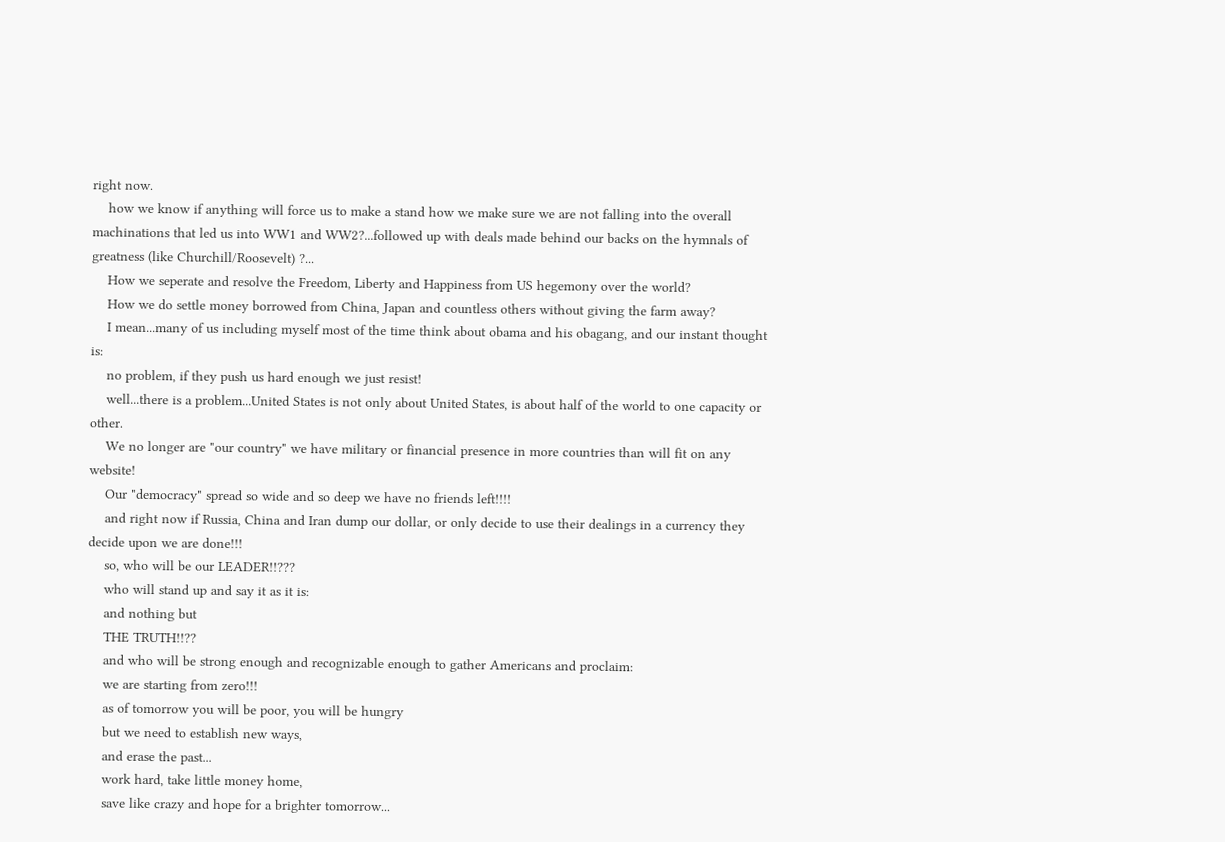right now.
    how we know if anything will force us to make a stand how we make sure we are not falling into the overall machinations that led us into WW1 and WW2?...followed up with deals made behind our backs on the hymnals of greatness (like Churchill/Roosevelt) ?...
    How we seperate and resolve the Freedom, Liberty and Happiness from US hegemony over the world?
    How we do settle money borrowed from China, Japan and countless others without giving the farm away?
    I mean...many of us including myself most of the time think about obama and his obagang, and our instant thought is:
    no problem, if they push us hard enough we just resist!
    well...there is a problem...United States is not only about United States, is about half of the world to one capacity or other.
    We no longer are "our country" we have military or financial presence in more countries than will fit on any website!
    Our "democracy" spread so wide and so deep we have no friends left!!!!
    and right now if Russia, China and Iran dump our dollar, or only decide to use their dealings in a currency they decide upon we are done!!!
    so, who will be our LEADER!!???
    who will stand up and say it as it is:
    and nothing but
    THE TRUTH!!??
    and who will be strong enough and recognizable enough to gather Americans and proclaim:
    we are starting from zero!!!
    as of tomorrow you will be poor, you will be hungry
    but we need to establish new ways,
    and erase the past...
    work hard, take little money home,
    save like crazy and hope for a brighter tomorrow...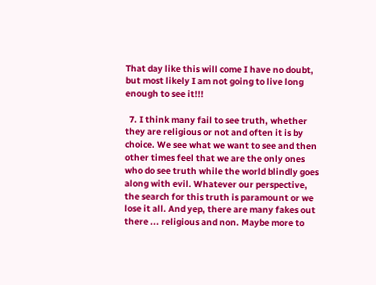That day like this will come I have no doubt, but most likely I am not going to live long enough to see it!!!

  7. I think many fail to see truth, whether they are religious or not and often it is by choice. We see what we want to see and then other times feel that we are the only ones who do see truth while the world blindly goes along with evil. Whatever our perspective, the search for this truth is paramount or we lose it all. And yep, there are many fakes out there ... religious and non. Maybe more to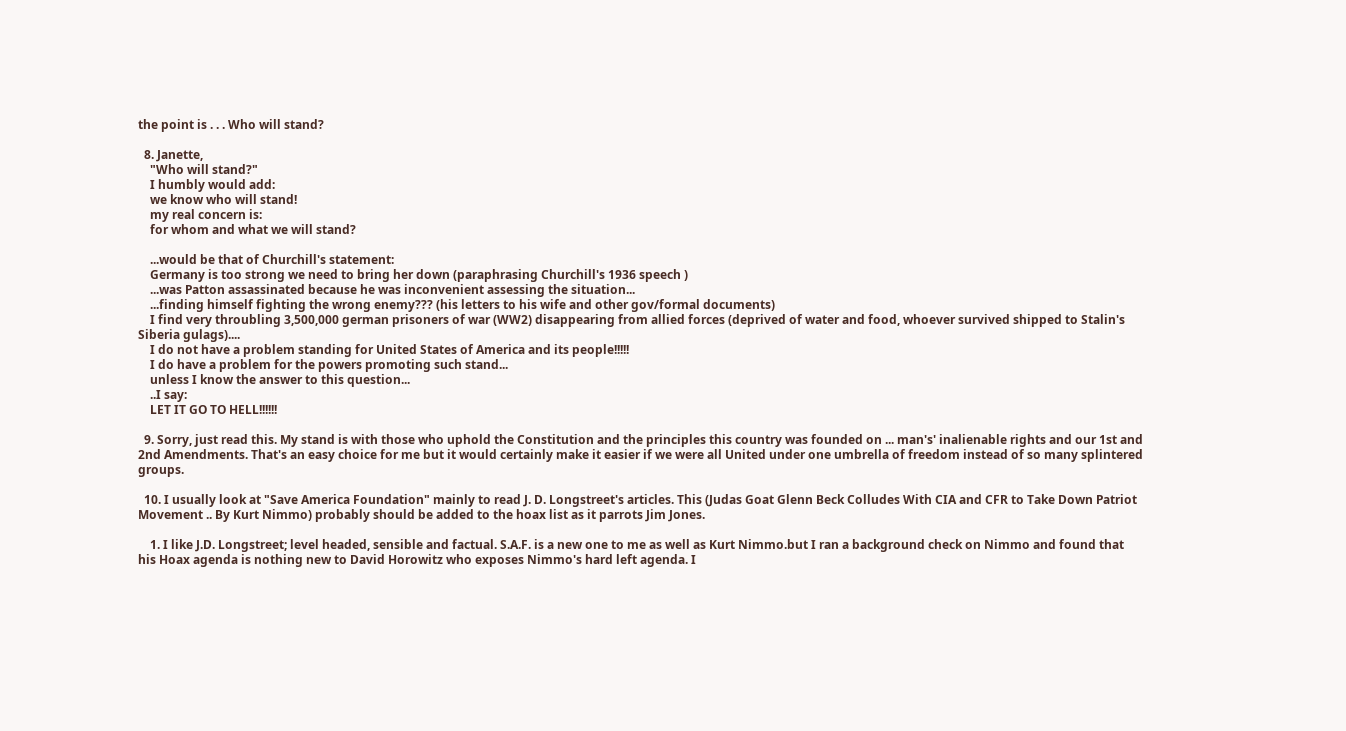the point is . . . Who will stand?

  8. Janette,
    "Who will stand?"
    I humbly would add:
    we know who will stand!
    my real concern is:
    for whom and what we will stand?

    ...would be that of Churchill's statement:
    Germany is too strong we need to bring her down (paraphrasing Churchill's 1936 speech )
    ...was Patton assassinated because he was inconvenient assessing the situation...
    ...finding himself fighting the wrong enemy??? (his letters to his wife and other gov/formal documents)
    I find very throubling 3,500,000 german prisoners of war (WW2) disappearing from allied forces (deprived of water and food, whoever survived shipped to Stalin's Siberia gulags)....
    I do not have a problem standing for United States of America and its people!!!!!
    I do have a problem for the powers promoting such stand...
    unless I know the answer to this question...
    ..I say:
    LET IT GO TO HELL!!!!!!

  9. Sorry, just read this. My stand is with those who uphold the Constitution and the principles this country was founded on ... man's' inalienable rights and our 1st and 2nd Amendments. That's an easy choice for me but it would certainly make it easier if we were all United under one umbrella of freedom instead of so many splintered groups.

  10. I usually look at "Save America Foundation" mainly to read J. D. Longstreet's articles. This (Judas Goat Glenn Beck Colludes With CIA and CFR to Take Down Patriot Movement .. By Kurt Nimmo) probably should be added to the hoax list as it parrots Jim Jones.

    1. I like J.D. Longstreet; level headed, sensible and factual. S.A.F. is a new one to me as well as Kurt Nimmo.but I ran a background check on Nimmo and found that his Hoax agenda is nothing new to David Horowitz who exposes Nimmo's hard left agenda. I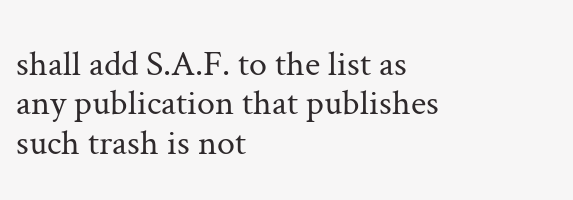shall add S.A.F. to the list as any publication that publishes such trash is not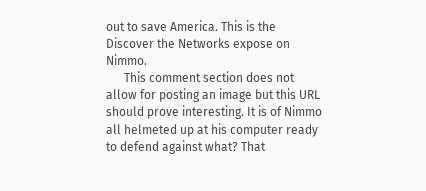out to save America. This is the Discover the Networks expose on Nimmo.
      This comment section does not allow for posting an image but this URL should prove interesting. It is of Nimmo all helmeted up at his computer ready to defend against what? That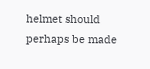helmet should perhaps be made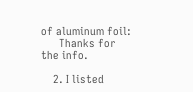of aluminum foil:
      Thanks for the info.

    2. I listed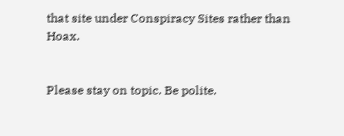that site under Conspiracy Sites rather than Hoax.


Please stay on topic. Be polite.